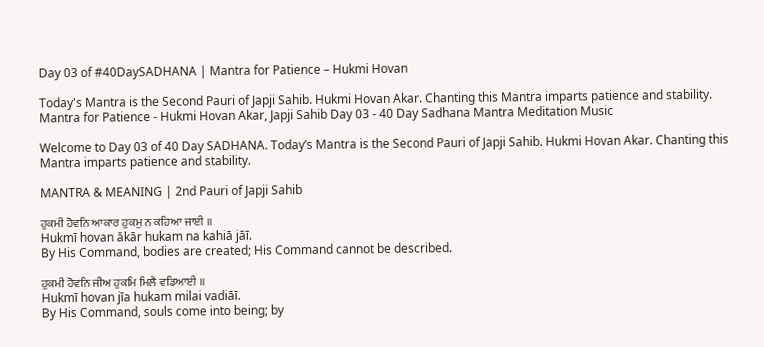Day 03 of #40DaySADHANA | Mantra for Patience – Hukmi Hovan

Today's Mantra is the Second Pauri of Japji Sahib. Hukmi Hovan Akar. Chanting this Mantra imparts patience and stability.
Mantra for Patience - Hukmi Hovan Akar, Japji Sahib Day 03 - 40 Day Sadhana Mantra Meditation Music

Welcome to Day 03 of 40 Day SADHANA. Today’s Mantra is the Second Pauri of Japji Sahib. Hukmi Hovan Akar. Chanting this Mantra imparts patience and stability.

MANTRA & MEANING | 2nd Pauri of Japji Sahib

ਹੁਕਮੀ ਹੋਵਨਿ ਆਕਾਰ ਹੁਕਮੁ ਨ ਕਹਿਆ ਜਾਈ ॥
Hukmī hovan ākār hukam na kahiā jāī.
By His Command, bodies are created; His Command cannot be described.

ਹੁਕਮੀ ਹੋਵਨਿ ਜੀਅ ਹੁਕਮਿ ਮਿਲੈ ਵਡਿਆਈ ॥
Hukmī hovan jīa hukam milai vadiāī.
By His Command, souls come into being; by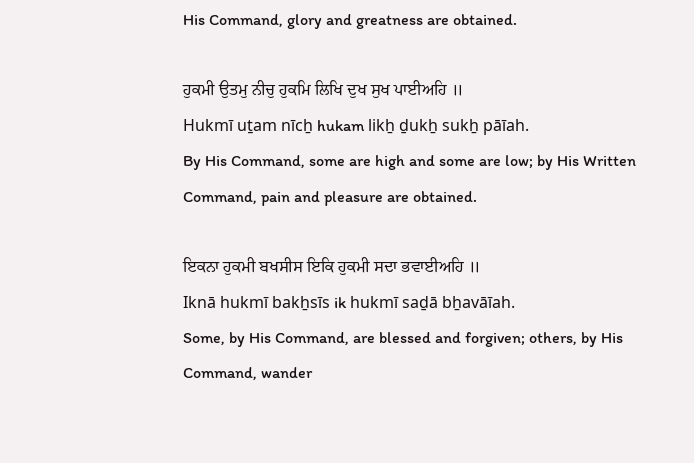His Command, glory and greatness are obtained.

ਹੁਕਮੀ ਉਤਮੁ ਨੀਚੁ ਹੁਕਮਿ ਲਿਖਿ ਦੁਖ ਸੁਖ ਪਾਈਅਹਿ ॥
Hukmī uṯam nīcẖ hukam likẖ ḏukẖ sukẖ pāīah.
By His Command, some are high and some are low; by His Written Command, pain and pleasure are obtained.

ਇਕਨਾ ਹੁਕਮੀ ਬਖਸੀਸ ਇਕਿ ਹੁਕਮੀ ਸਦਾ ਭਵਾਈਅਹਿ ॥
Iknā hukmī bakẖsīs ik hukmī saḏā bẖavāīah.
Some, by His Command, are blessed and forgiven; others, by His Command, wander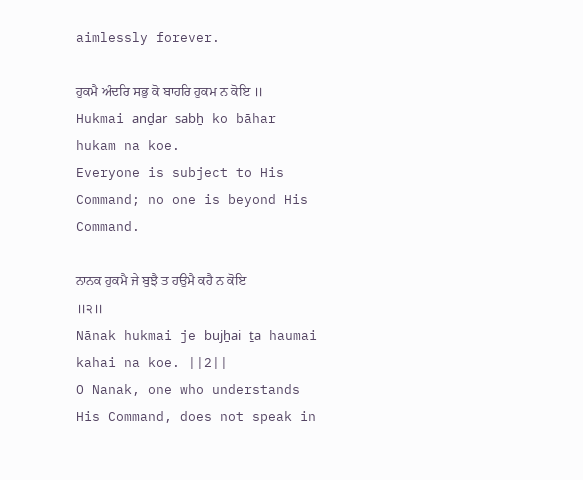aimlessly forever.

ਹੁਕਮੈ ਅੰਦਰਿ ਸਭੁ ਕੋ ਬਾਹਰਿ ਹੁਕਮ ਨ ਕੋਇ ॥
Hukmai anḏar sabẖ ko bāhar hukam na koe.
Everyone is subject to His Command; no one is beyond His Command.

ਨਾਨਕ ਹੁਕਮੈ ਜੇ ਬੁਝੈ ਤ ਹਉਮੈ ਕਹੈ ਨ ਕੋਇ ॥੨॥
Nānak hukmai je bujẖai ṯa haumai kahai na koe. ||2||
O Nanak, one who understands His Command, does not speak in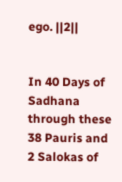ego. ||2||


In 40 Days of Sadhana through these 38 Pauris and 2 Salokas of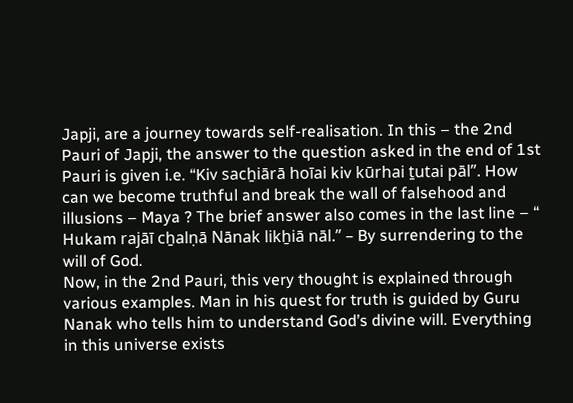Japji, are a journey towards self-realisation. In this – the 2nd Pauri of Japji, the answer to the question asked in the end of 1st Pauri is given i.e. “Kiv sacẖiārā hoīai kiv kūrhai ṯutai pāl”. How can we become truthful and break the wall of falsehood and illusions – Maya ? The brief answer also comes in the last line – “ Hukam rajāī cẖalṇā Nānak likẖiā nāl.” – By surrendering to the will of God.
Now, in the 2nd Pauri, this very thought is explained through various examples. Man in his quest for truth is guided by Guru Nanak who tells him to understand God’s divine will. Everything in this universe exists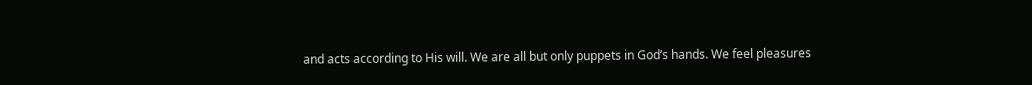and acts according to His will. We are all but only puppets in God’s hands. We feel pleasures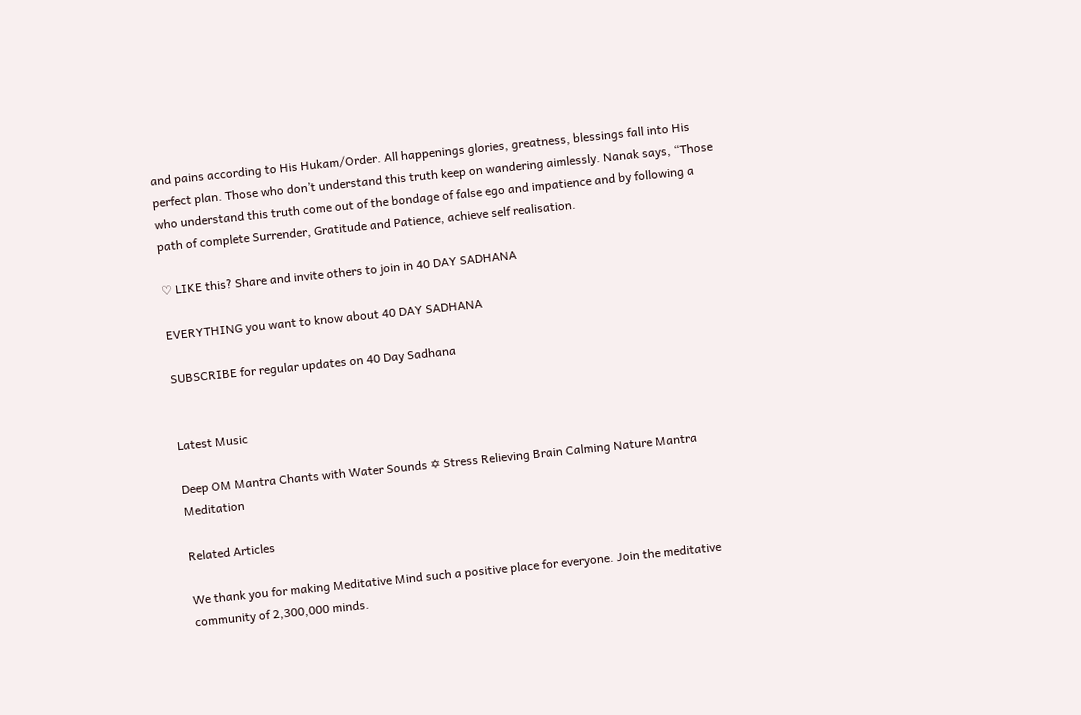and pains according to His Hukam/Order. All happenings glories, greatness, blessings fall into His perfect plan. Those who don’t understand this truth keep on wandering aimlessly. Nanak says, “Those who understand this truth come out of the bondage of false ego and impatience and by following a path of complete Surrender, Gratitude and Patience, achieve self realisation.

♡ LIKE this? Share and invite others to join in 40 DAY SADHANA

EVERYTHING you want to know about 40 DAY SADHANA

SUBSCRIBE for regular updates on 40 Day Sadhana


Latest Music

Deep OM Mantra Chants with Water Sounds ✡ Stress Relieving Brain Calming Nature Mantra Meditation

Related Articles

We thank you for making Meditative Mind such a positive place for everyone. Join the meditative community of 2,300,000 minds.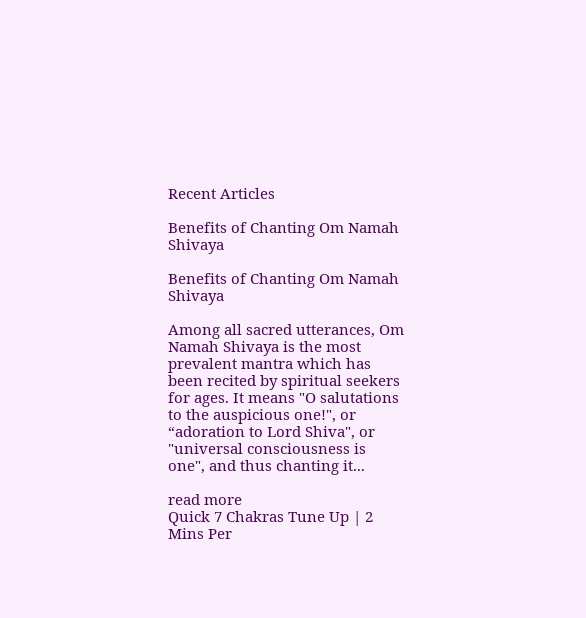Recent Articles

Benefits of Chanting Om Namah Shivaya

Benefits of Chanting Om Namah Shivaya

Among all sacred utterances, Om Namah Shivaya is the most prevalent mantra which has been recited by spiritual seekers for ages. It means "O salutations to the auspicious one!", or “adoration to Lord Shiva", or "universal consciousness is one", and thus chanting it...

read more
Quick 7 Chakras Tune Up | 2 Mins Per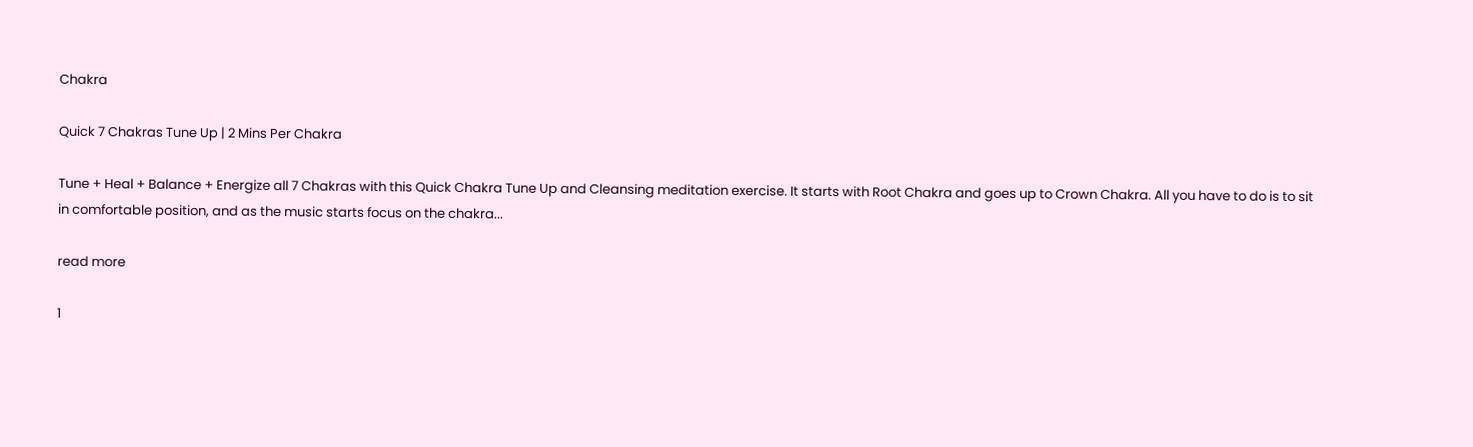Chakra

Quick 7 Chakras Tune Up | 2 Mins Per Chakra

Tune + Heal + Balance + Energize all 7 Chakras with this Quick Chakra Tune Up and Cleansing meditation exercise. It starts with Root Chakra and goes up to Crown Chakra. All you have to do is to sit in comfortable position, and as the music starts focus on the chakra...

read more

1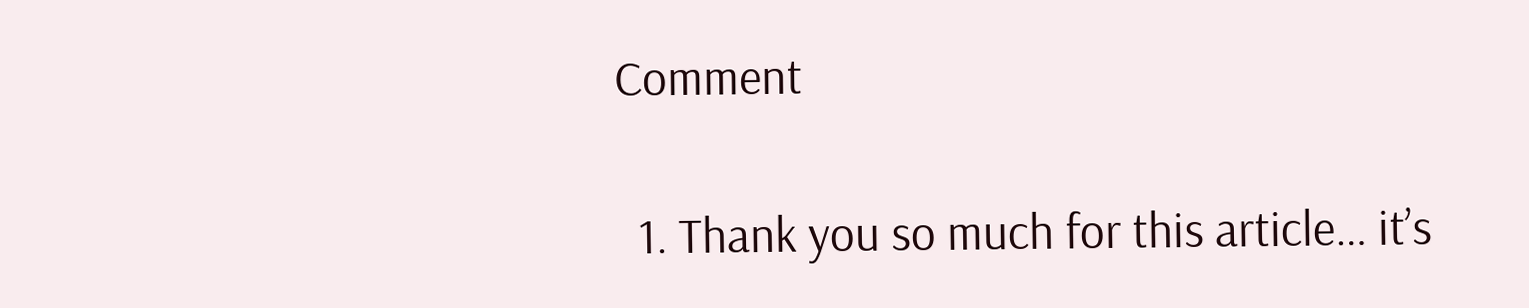Comment

  1. Thank you so much for this article… it’s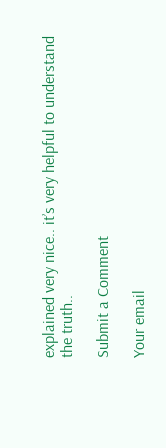explained very nice.. it’s very helpful to understand the truth..

Submit a Comment

Your email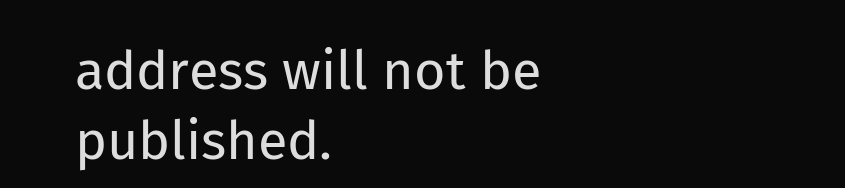address will not be published.